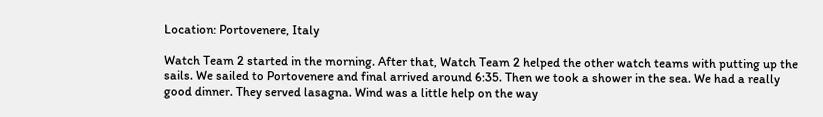Location: Portovenere, Italy

Watch Team 2 started in the morning. After that, Watch Team 2 helped the other watch teams with putting up the sails. We sailed to Portovenere and final arrived around 6:35. Then we took a shower in the sea. We had a really good dinner. They served lasagna. Wind was a little help on the way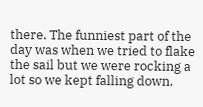there. The funniest part of the day was when we tried to flake the sail but we were rocking a lot so we kept falling down.